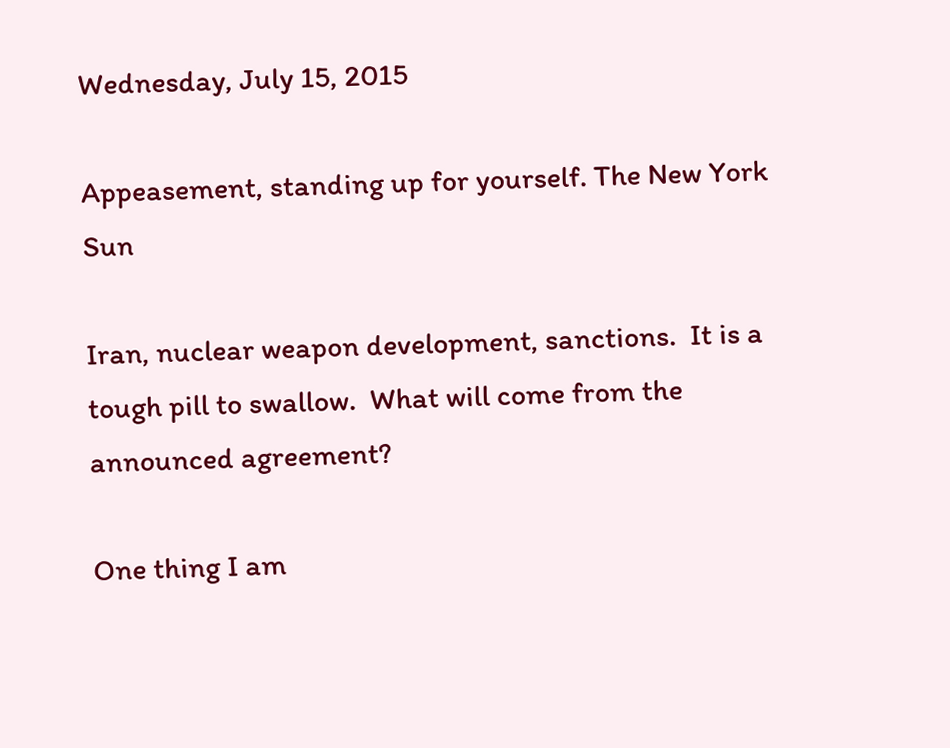Wednesday, July 15, 2015

Appeasement, standing up for yourself. The New York Sun

Iran, nuclear weapon development, sanctions.  It is a tough pill to swallow.  What will come from the announced agreement?

One thing I am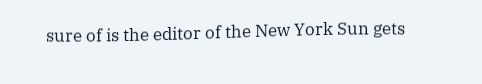sure of is the editor of the New York Sun gets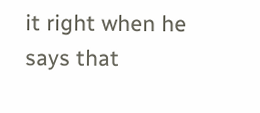it right when he says that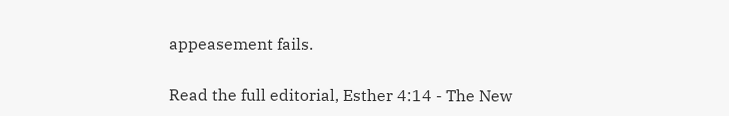appeasement fails.

Read the full editorial, Esther 4:14 - The New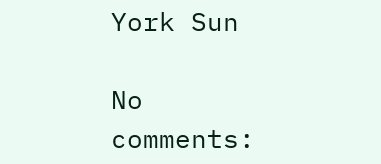York Sun

No comments: